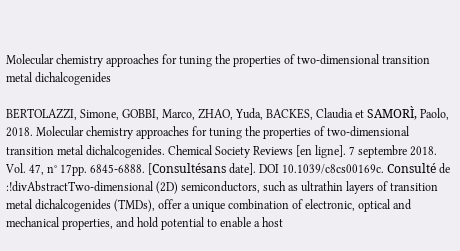Molecular chemistry approaches for tuning the properties of two-dimensional transition metal dichalcogenides

BERTOLAZZI, Simone, GOBBI, Marco, ZHAO, Yuda, BACKES, Claudia et SAMORÌ, Paolo, 2018. Molecular chemistry approaches for tuning the properties of two-dimensional transition metal dichalcogenides. Chemical Society Reviews [en ligne]. 7 septembre 2018. Vol. 47, n° 17pp. 6845-6888. [Consultésans date]. DOI 10.1039/c8cs00169c. Consulté de :!divAbstractTwo-dimensional (2D) semiconductors, such as ultrathin layers of transition metal dichalcogenides (TMDs), offer a unique combination of electronic, optical and mechanical properties, and hold potential to enable a host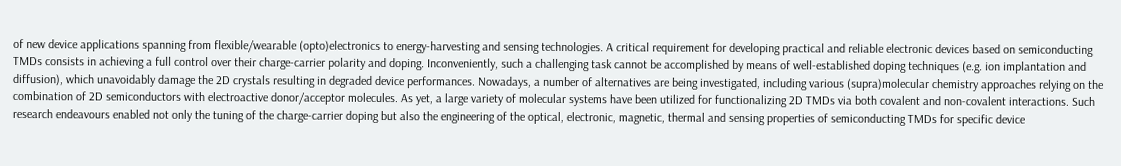of new device applications spanning from flexible/wearable (opto)electronics to energy-harvesting and sensing technologies. A critical requirement for developing practical and reliable electronic devices based on semiconducting TMDs consists in achieving a full control over their charge-carrier polarity and doping. Inconveniently, such a challenging task cannot be accomplished by means of well-established doping techniques (e.g. ion implantation and diffusion), which unavoidably damage the 2D crystals resulting in degraded device performances. Nowadays, a number of alternatives are being investigated, including various (supra)molecular chemistry approaches relying on the combination of 2D semiconductors with electroactive donor/acceptor molecules. As yet, a large variety of molecular systems have been utilized for functionalizing 2D TMDs via both covalent and non-covalent interactions. Such research endeavours enabled not only the tuning of the charge-carrier doping but also the engineering of the optical, electronic, magnetic, thermal and sensing properties of semiconducting TMDs for specific device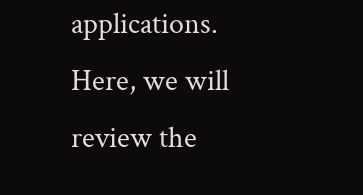applications. Here, we will review the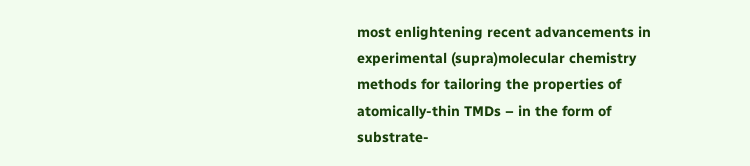most enlightening recent advancements in experimental (supra)molecular chemistry methods for tailoring the properties of atomically-thin TMDs – in the form of substrate-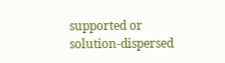supported or solution-dispersed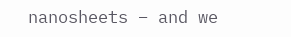nanosheets – and we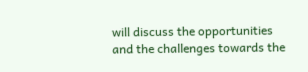will discuss the opportunities and the challenges towards the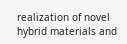realization of novel hybrid materials and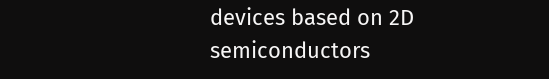devices based on 2D semiconductors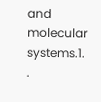and molecular systems.1. .